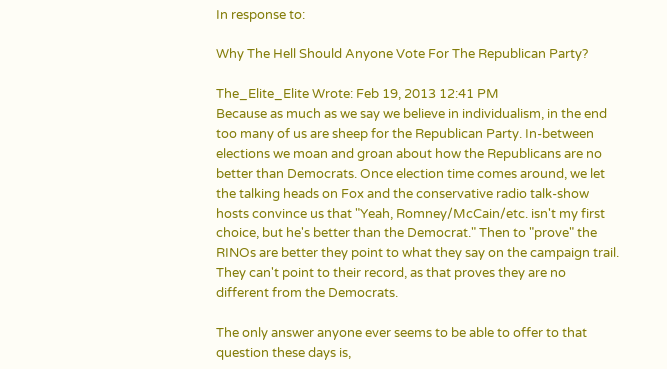In response to:

Why The Hell Should Anyone Vote For The Republican Party?

The_Elite_Elite Wrote: Feb 19, 2013 12:41 PM
Because as much as we say we believe in individualism, in the end too many of us are sheep for the Republican Party. In-between elections we moan and groan about how the Republicans are no better than Democrats. Once election time comes around, we let the talking heads on Fox and the conservative radio talk-show hosts convince us that "Yeah, Romney/McCain/etc. isn't my first choice, but he's better than the Democrat." Then to "prove" the RINOs are better they point to what they say on the campaign trail. They can't point to their record, as that proves they are no different from the Democrats.

The only answer anyone ever seems to be able to offer to that question these days is,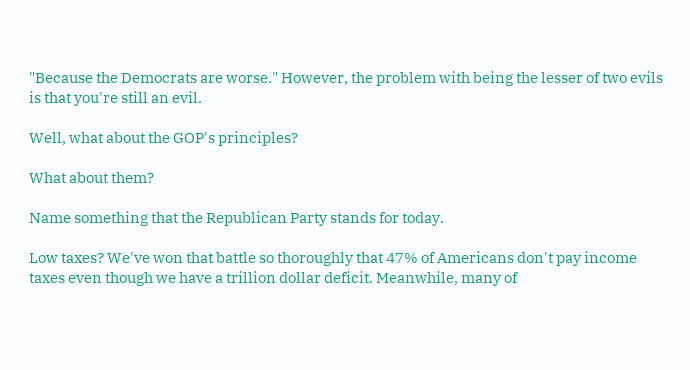"Because the Democrats are worse." However, the problem with being the lesser of two evils is that you're still an evil.

Well, what about the GOP's principles?

What about them?

Name something that the Republican Party stands for today.

Low taxes? We've won that battle so thoroughly that 47% of Americans don't pay income taxes even though we have a trillion dollar deficit. Meanwhile, many of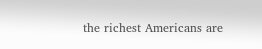the richest Americans are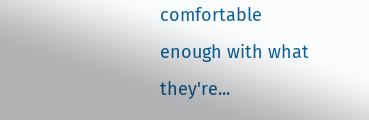comfortable enough with what they're...